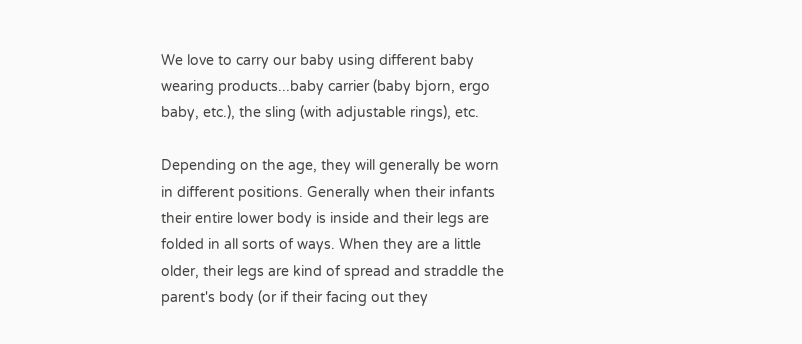We love to carry our baby using different baby wearing products...baby carrier (baby bjorn, ergo baby, etc.), the sling (with adjustable rings), etc.

Depending on the age, they will generally be worn in different positions. Generally when their infants their entire lower body is inside and their legs are folded in all sorts of ways. When they are a little older, their legs are kind of spread and straddle the parent's body (or if their facing out they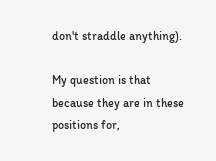don't straddle anything).

My question is that because they are in these positions for,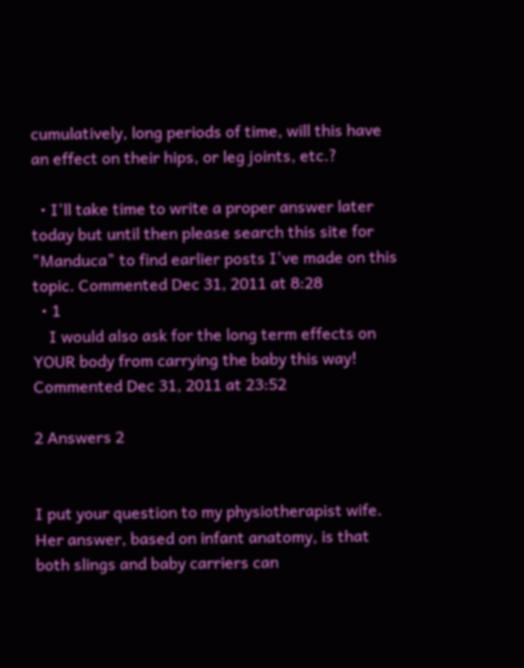cumulatively, long periods of time, will this have an effect on their hips, or leg joints, etc.?

  • I'll take time to write a proper answer later today but until then please search this site for "Manduca" to find earlier posts I've made on this topic. Commented Dec 31, 2011 at 8:28
  • 1
    I would also ask for the long term effects on YOUR body from carrying the baby this way! Commented Dec 31, 2011 at 23:52

2 Answers 2


I put your question to my physiotherapist wife. Her answer, based on infant anatomy, is that both slings and baby carriers can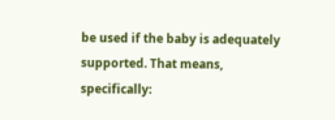be used if the baby is adequately supported. That means, specifically: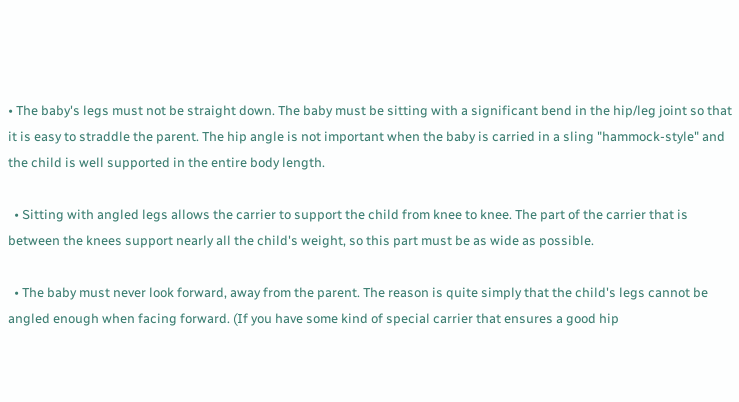• The baby's legs must not be straight down. The baby must be sitting with a significant bend in the hip/leg joint so that it is easy to straddle the parent. The hip angle is not important when the baby is carried in a sling "hammock-style" and the child is well supported in the entire body length.

  • Sitting with angled legs allows the carrier to support the child from knee to knee. The part of the carrier that is between the knees support nearly all the child's weight, so this part must be as wide as possible.

  • The baby must never look forward, away from the parent. The reason is quite simply that the child's legs cannot be angled enough when facing forward. (If you have some kind of special carrier that ensures a good hip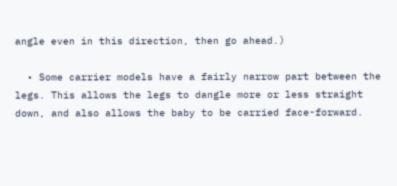angle even in this direction, then go ahead.)

  • Some carrier models have a fairly narrow part between the legs. This allows the legs to dangle more or less straight down, and also allows the baby to be carried face-forward.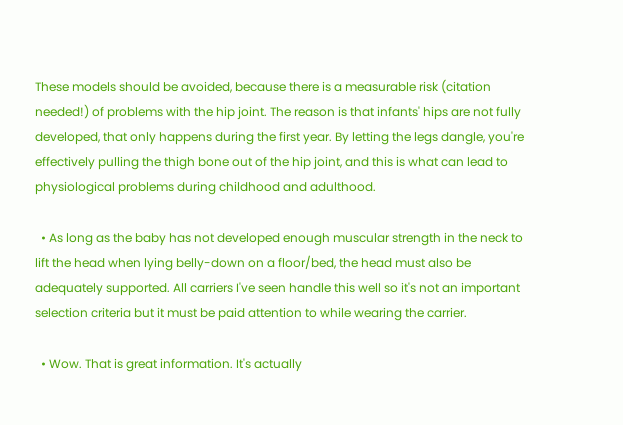These models should be avoided, because there is a measurable risk (citation needed!) of problems with the hip joint. The reason is that infants' hips are not fully developed, that only happens during the first year. By letting the legs dangle, you're effectively pulling the thigh bone out of the hip joint, and this is what can lead to physiological problems during childhood and adulthood.

  • As long as the baby has not developed enough muscular strength in the neck to lift the head when lying belly-down on a floor/bed, the head must also be adequately supported. All carriers I've seen handle this well so it's not an important selection criteria but it must be paid attention to while wearing the carrier.

  • Wow. That is great information. It's actually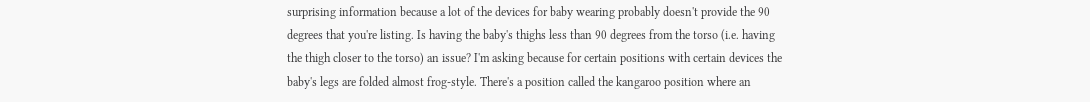surprising information because a lot of the devices for baby wearing probably doesn't provide the 90 degrees that you're listing. Is having the baby's thighs less than 90 degrees from the torso (i.e. having the thigh closer to the torso) an issue? I'm asking because for certain positions with certain devices the baby's legs are folded almost frog-style. There's a position called the kangaroo position where an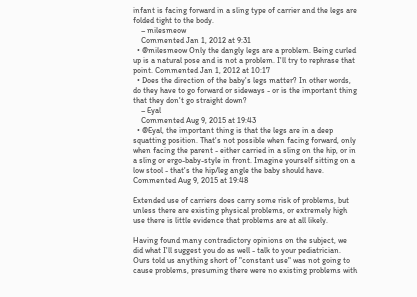infant is facing forward in a sling type of carrier and the legs are folded tight to the body.
    – milesmeow
    Commented Jan 1, 2012 at 9:31
  • @milesmeow Only the dangly legs are a problem. Being curled up is a natural pose and is not a problem. I'll try to rephrase that point. Commented Jan 1, 2012 at 10:17
  • Does the direction of the baby's legs matter? In other words, do they have to go forward or sideways - or is the important thing that they don't go straight down?
    – Eyal
    Commented Aug 9, 2015 at 19:43
  • @Eyal, the important thing is that the legs are in a deep squatting position. That's not possible when facing forward, only when facing the parent - either carried in a sling on the hip, or in a sling or ergo-baby-style in front. Imagine yourself sitting on a low stool - that's the hip/leg angle the baby should have. Commented Aug 9, 2015 at 19:48

Extended use of carriers does carry some risk of problems, but unless there are existing physical problems, or extremely high use there is little evidence that problems are at all likely.

Having found many contradictory opinions on the subject, we did what I'll suggest you do as well - talk to your pediatrician. Ours told us anything short of "constant use" was not going to cause problems, presuming there were no existing problems with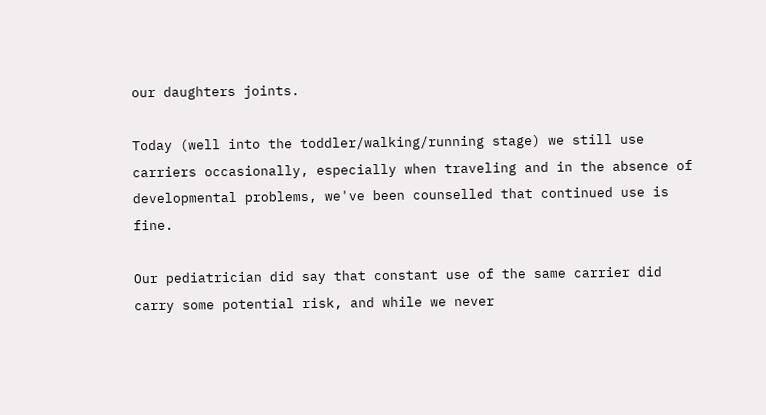our daughters joints.

Today (well into the toddler/walking/running stage) we still use carriers occasionally, especially when traveling and in the absence of developmental problems, we've been counselled that continued use is fine.

Our pediatrician did say that constant use of the same carrier did carry some potential risk, and while we never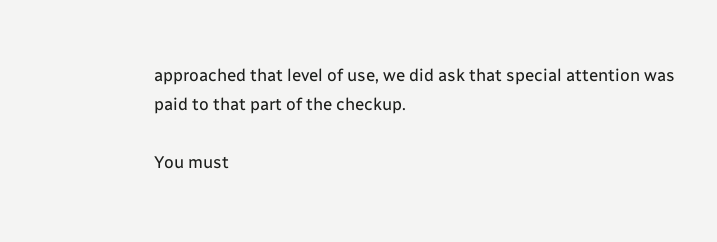approached that level of use, we did ask that special attention was paid to that part of the checkup.

You must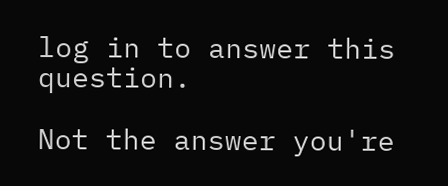log in to answer this question.

Not the answer you're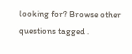looking for? Browse other questions tagged .